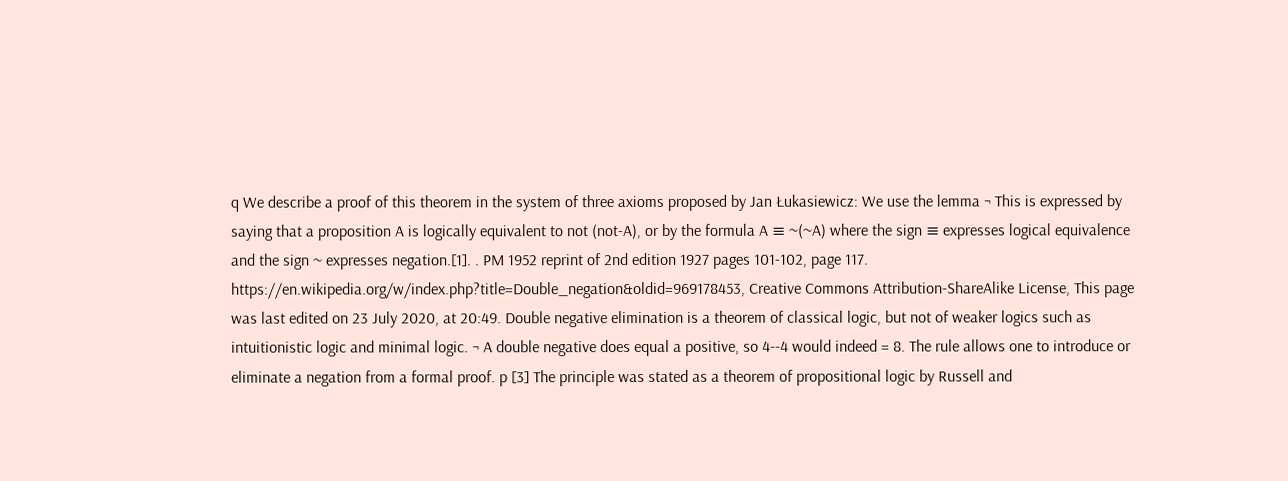q We describe a proof of this theorem in the system of three axioms proposed by Jan Łukasiewicz: We use the lemma ¬ This is expressed by saying that a proposition A is logically equivalent to not (not-A), or by the formula A ≡ ~(~A) where the sign ≡ expresses logical equivalence and the sign ~ expresses negation.[1]. . PM 1952 reprint of 2nd edition 1927 pages 101-102, page 117. https://en.wikipedia.org/w/index.php?title=Double_negation&oldid=969178453, Creative Commons Attribution-ShareAlike License, This page was last edited on 23 July 2020, at 20:49. Double negative elimination is a theorem of classical logic, but not of weaker logics such as intuitionistic logic and minimal logic. ¬ A double negative does equal a positive, so 4--4 would indeed = 8. The rule allows one to introduce or eliminate a negation from a formal proof. p [3] The principle was stated as a theorem of propositional logic by Russell and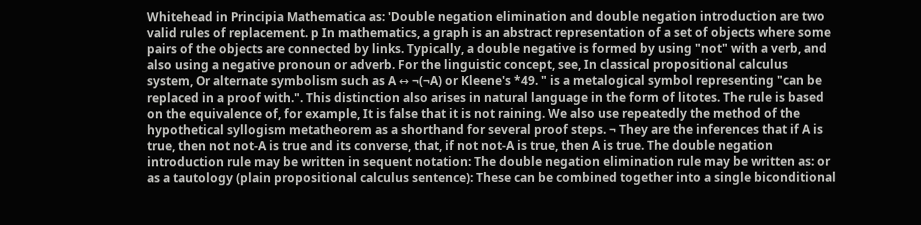Whitehead in Principia Mathematica as: 'Double negation elimination and double negation introduction are two valid rules of replacement. p In mathematics, a graph is an abstract representation of a set of objects where some pairs of the objects are connected by links. Typically, a double negative is formed by using "not" with a verb, and also using a negative pronoun or adverb. For the linguistic concept, see, In classical propositional calculus system, Or alternate symbolism such as A ↔ ¬(¬A) or Kleene's *49. " is a metalogical symbol representing "can be replaced in a proof with.". This distinction also arises in natural language in the form of litotes. The rule is based on the equivalence of, for example, It is false that it is not raining. We also use repeatedly the method of the hypothetical syllogism metatheorem as a shorthand for several proof steps. ¬ They are the inferences that if A is true, then not not-A is true and its converse, that, if not not-A is true, then A is true. The double negation introduction rule may be written in sequent notation: The double negation elimination rule may be written as: or as a tautology (plain propositional calculus sentence): These can be combined together into a single biconditional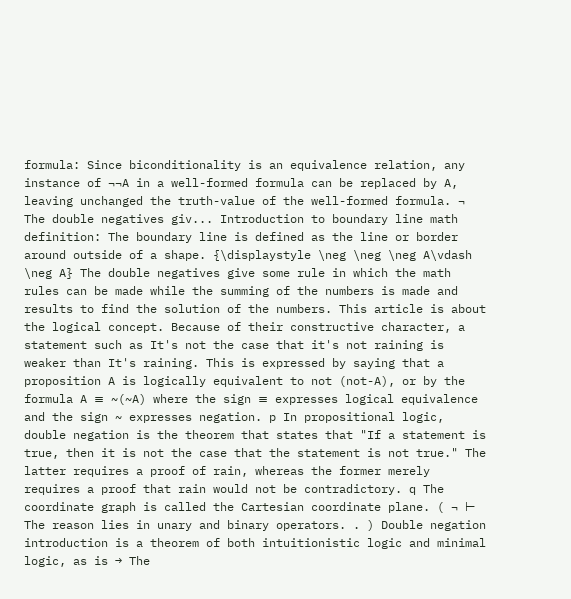formula: Since biconditionality is an equivalence relation, any instance of ¬¬A in a well-formed formula can be replaced by A, leaving unchanged the truth-value of the well-formed formula. ¬ The double negatives giv... Introduction to boundary line math definition: The boundary line is defined as the line or border around outside of a shape. {\displaystyle \neg \neg \neg A\vdash \neg A} The double negatives give some rule in which the math rules can be made while the summing of the numbers is made and results to find the solution of the numbers. This article is about the logical concept. Because of their constructive character, a statement such as It's not the case that it's not raining is weaker than It's raining. This is expressed by saying that a proposition A is logically equivalent to not (not-A), or by the formula A ≡ ~(~A) where the sign ≡ expresses logical equivalence and the sign ~ expresses negation. p In propositional logic, double negation is the theorem that states that "If a statement is true, then it is not the case that the statement is not true." The latter requires a proof of rain, whereas the former merely requires a proof that rain would not be contradictory. q The coordinate graph is called the Cartesian coordinate plane. ( ¬ ⊢ The reason lies in unary and binary operators. . ) Double negation introduction is a theorem of both intuitionistic logic and minimal logic, as is → The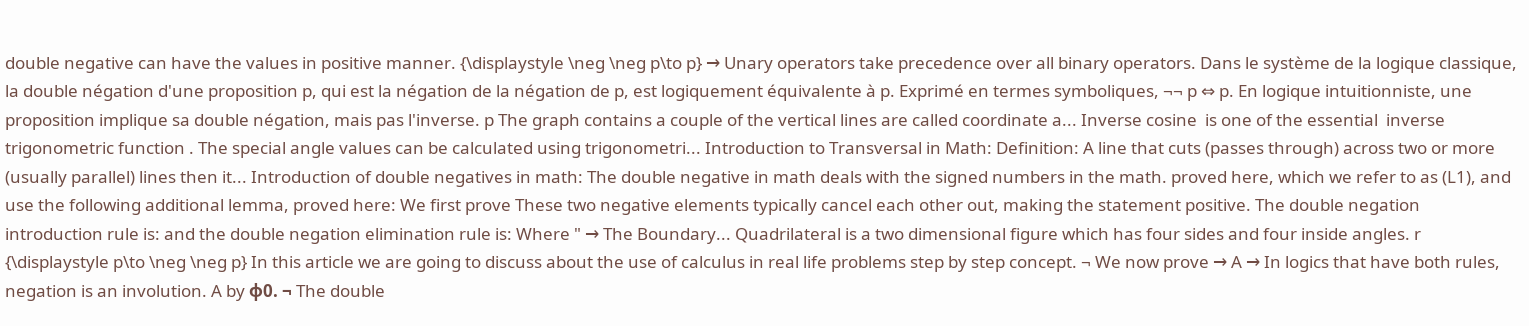double negative can have the values in positive manner. {\displaystyle \neg \neg p\to p} → Unary operators take precedence over all binary operators. Dans le système de la logique classique, la double négation d'une proposition p, qui est la négation de la négation de p, est logiquement équivalente à p. Exprimé en termes symboliques, ¬¬ p ⇔ p. En logique intuitionniste, une proposition implique sa double négation, mais pas l'inverse. p The graph contains a couple of the vertical lines are called coordinate a... Inverse cosine  is one of the essential  inverse trigonometric function . The special angle values can be calculated using trigonometri... Introduction to Transversal in Math: Definition: A line that cuts (passes through) across two or more (usually parallel) lines then it... Introduction of double negatives in math: The double negative in math deals with the signed numbers in the math. proved here, which we refer to as (L1), and use the following additional lemma, proved here: We first prove These two negative elements typically cancel each other out, making the statement positive. The double negation introduction rule is: and the double negation elimination rule is: Where " → The Boundary... Quadrilateral is a two dimensional figure which has four sides and four inside angles. r {\displaystyle p\to \neg \neg p} In this article we are going to discuss about the use of calculus in real life problems step by step concept. ¬ We now prove → A → In logics that have both rules, negation is an involution. A by φ0. ¬ The double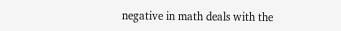negative in math deals with the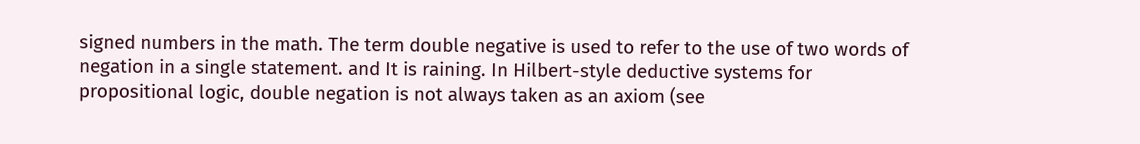signed numbers in the math. The term double negative is used to refer to the use of two words of negation in a single statement. and It is raining. In Hilbert-style deductive systems for propositional logic, double negation is not always taken as an axiom (see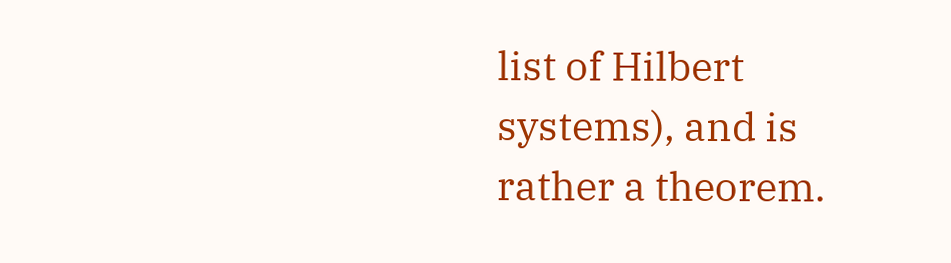list of Hilbert systems), and is rather a theorem.